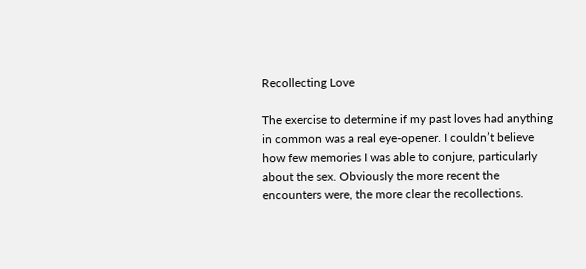Recollecting Love

The exercise to determine if my past loves had anything in common was a real eye-opener. I couldn’t believe how few memories I was able to conjure, particularly about the sex. Obviously the more recent the encounters were, the more clear the recollections.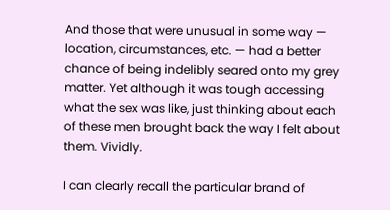And those that were unusual in some way — location, circumstances, etc. — had a better chance of being indelibly seared onto my grey matter. Yet although it was tough accessing what the sex was like, just thinking about each of these men brought back the way I felt about them. Vividly.

I can clearly recall the particular brand of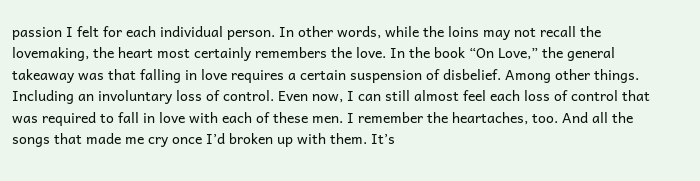passion I felt for each individual person. In other words, while the loins may not recall the lovemaking, the heart most certainly remembers the love. In the book “On Love,” the general takeaway was that falling in love requires a certain suspension of disbelief. Among other things. Including an involuntary loss of control. Even now, I can still almost feel each loss of control that was required to fall in love with each of these men. I remember the heartaches, too. And all the songs that made me cry once I’d broken up with them. It’s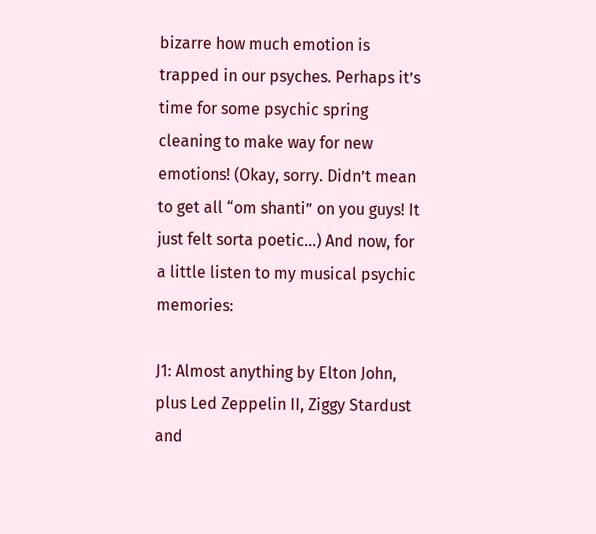bizarre how much emotion is trapped in our psyches. Perhaps it’s time for some psychic spring cleaning to make way for new emotions! (Okay, sorry. Didn’t mean to get all “om shanti” on you guys! It just felt sorta poetic…) And now, for a little listen to my musical psychic memories:

J1: Almost anything by Elton John, plus Led Zeppelin II, Ziggy Stardust and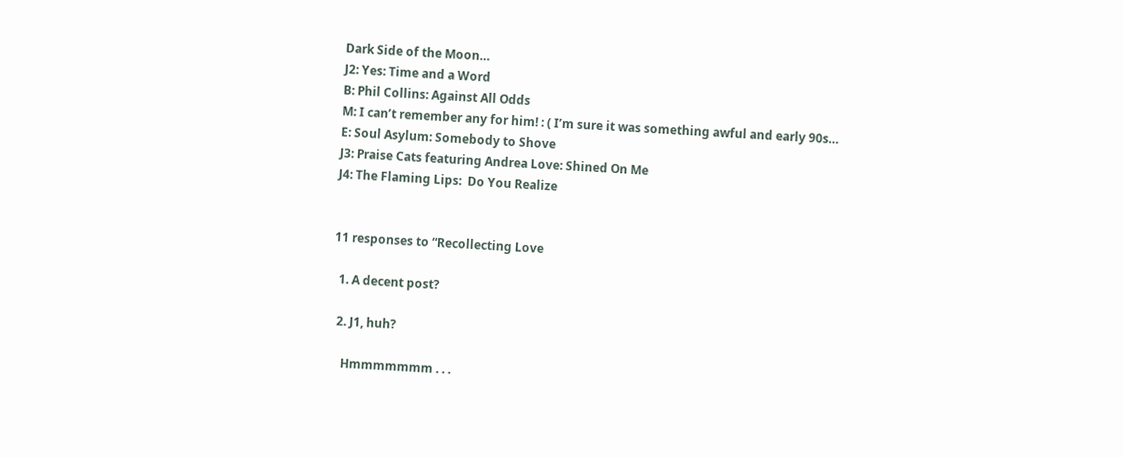Dark Side of the Moon…
J2: Yes: Time and a Word
B: Phil Collins: Against All Odds
M: I can’t remember any for him! : ( I’m sure it was something awful and early 90s…
E: Soul Asylum: Somebody to Shove
J3: Praise Cats featuring Andrea Love: Shined On Me
J4: The Flaming Lips:  Do You Realize


11 responses to “Recollecting Love

  1. A decent post?

  2. J1, huh?

    Hmmmmmmm . . .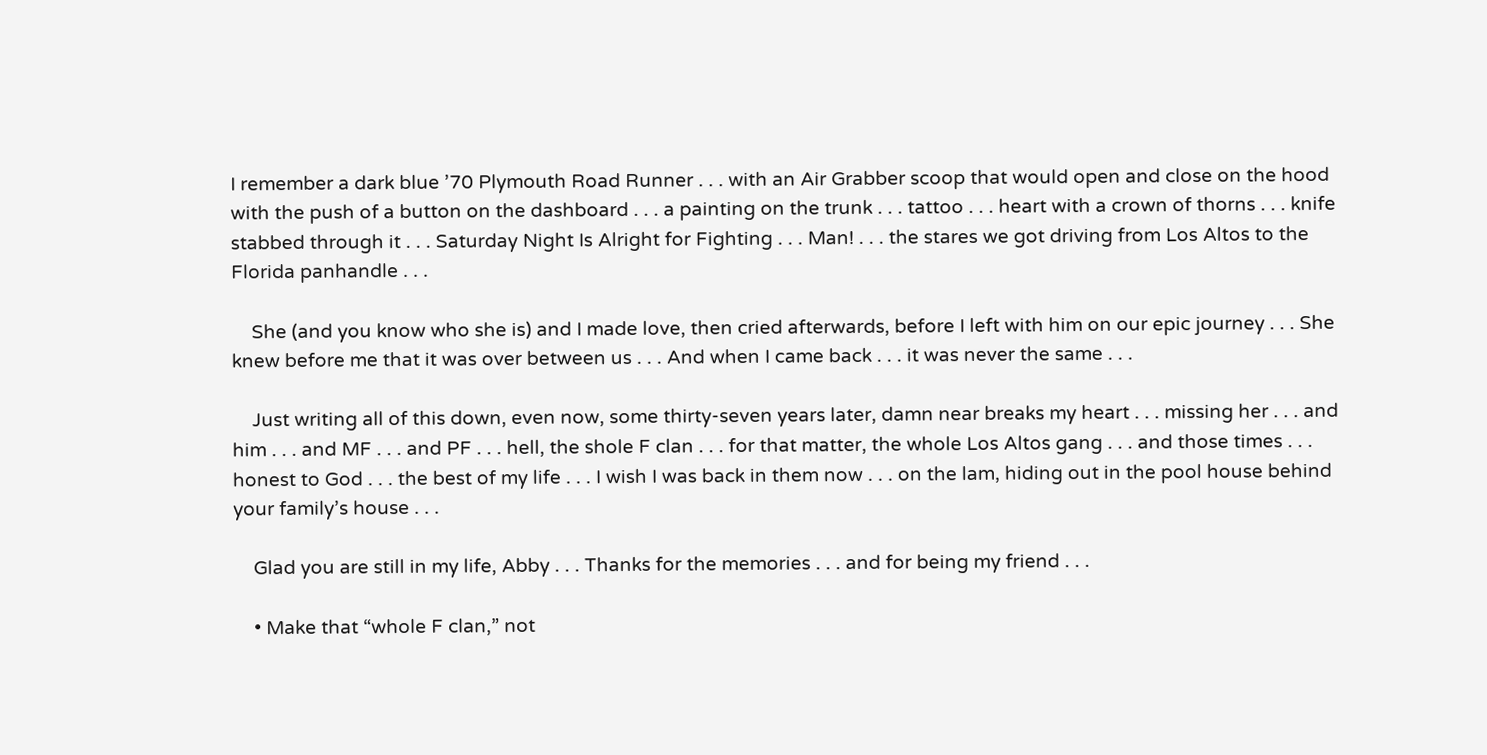I remember a dark blue ’70 Plymouth Road Runner . . . with an Air Grabber scoop that would open and close on the hood with the push of a button on the dashboard . . . a painting on the trunk . . . tattoo . . . heart with a crown of thorns . . . knife stabbed through it . . . Saturday Night Is Alright for Fighting . . . Man! . . . the stares we got driving from Los Altos to the Florida panhandle . . .

    She (and you know who she is) and I made love, then cried afterwards, before I left with him on our epic journey . . . She knew before me that it was over between us . . . And when I came back . . . it was never the same . . .

    Just writing all of this down, even now, some thirty-seven years later, damn near breaks my heart . . . missing her . . . and him . . . and MF . . . and PF . . . hell, the shole F clan . . . for that matter, the whole Los Altos gang . . . and those times . . . honest to God . . . the best of my life . . . I wish I was back in them now . . . on the lam, hiding out in the pool house behind your family’s house . . .

    Glad you are still in my life, Abby . . . Thanks for the memories . . . and for being my friend . . .

    • Make that “whole F clan,” not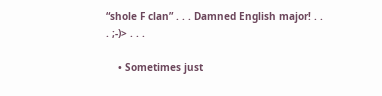“shole F clan” . . . Damned English major! . . . ;-)> . . .

    • Sometimes just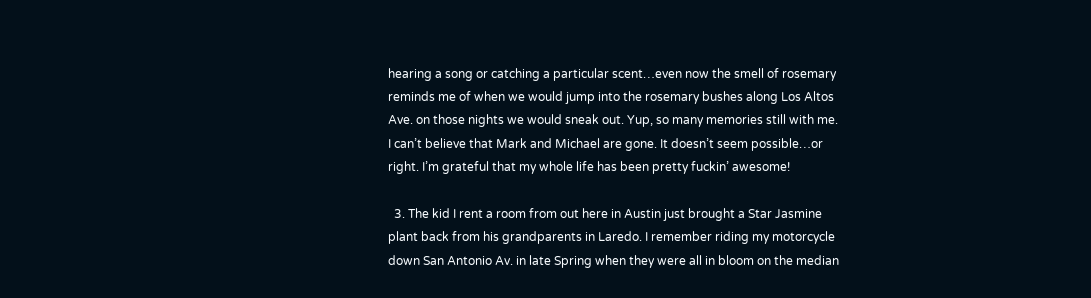hearing a song or catching a particular scent…even now the smell of rosemary reminds me of when we would jump into the rosemary bushes along Los Altos Ave. on those nights we would sneak out. Yup, so many memories still with me. I can’t believe that Mark and Michael are gone. It doesn’t seem possible…or right. I’m grateful that my whole life has been pretty fuckin’ awesome!

  3. The kid I rent a room from out here in Austin just brought a Star Jasmine plant back from his grandparents in Laredo. I remember riding my motorcycle down San Antonio Av. in late Spring when they were all in bloom on the median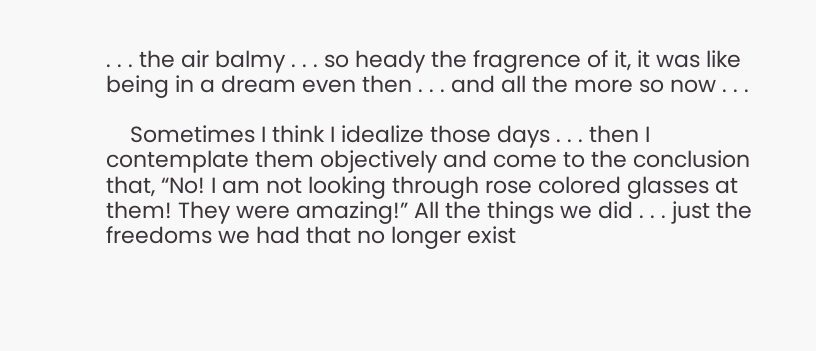. . . the air balmy . . . so heady the fragrence of it, it was like being in a dream even then . . . and all the more so now . . .

    Sometimes I think I idealize those days . . . then I contemplate them objectively and come to the conclusion that, “No! I am not looking through rose colored glasses at them! They were amazing!” All the things we did . . . just the freedoms we had that no longer exist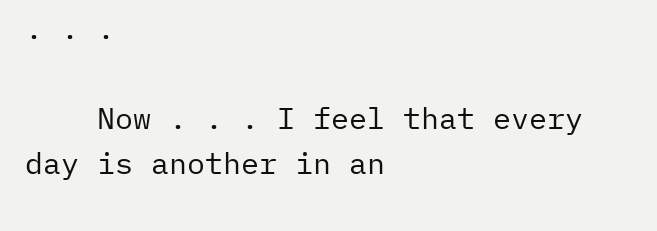. . .

    Now . . . I feel that every day is another in an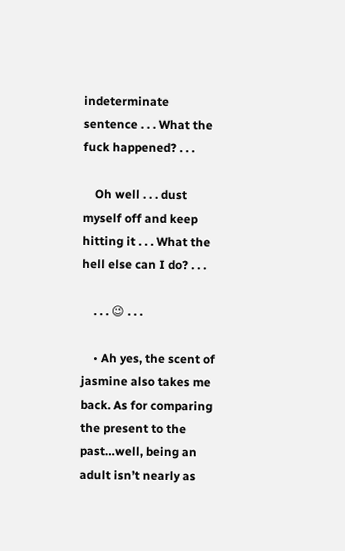indeterminate sentence . . . What the fuck happened? . . .

    Oh well . . . dust myself off and keep hitting it . . . What the hell else can I do? . . .

    . . . 😉 . . .

    • Ah yes, the scent of jasmine also takes me back. As for comparing the present to the past…well, being an adult isn’t nearly as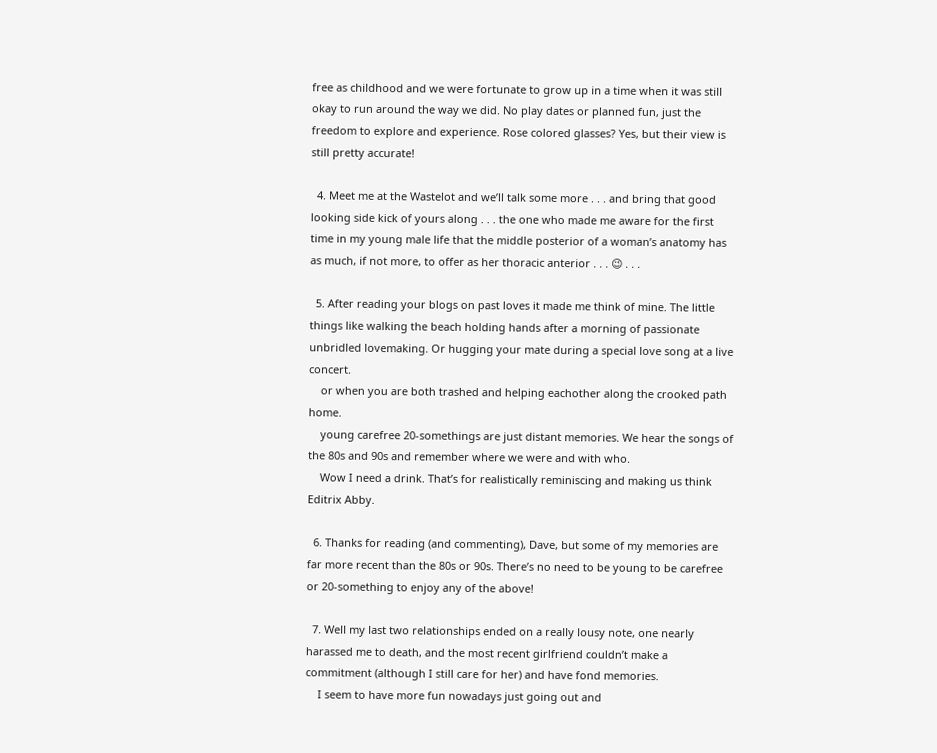free as childhood and we were fortunate to grow up in a time when it was still okay to run around the way we did. No play dates or planned fun, just the freedom to explore and experience. Rose colored glasses? Yes, but their view is still pretty accurate!

  4. Meet me at the Wastelot and we’ll talk some more . . . and bring that good looking side kick of yours along . . . the one who made me aware for the first time in my young male life that the middle posterior of a woman’s anatomy has as much, if not more, to offer as her thoracic anterior . . . 😉 . . .

  5. After reading your blogs on past loves it made me think of mine. The little things like walking the beach holding hands after a morning of passionate unbridled lovemaking. Or hugging your mate during a special love song at a live concert.
    or when you are both trashed and helping eachother along the crooked path home.
    young carefree 20-somethings are just distant memories. We hear the songs of the 80s and 90s and remember where we were and with who.
    Wow I need a drink. That’s for realistically reminiscing and making us think Editrix Abby.

  6. Thanks for reading (and commenting), Dave, but some of my memories are far more recent than the 80s or 90s. There’s no need to be young to be carefree or 20-something to enjoy any of the above!

  7. Well my last two relationships ended on a really lousy note, one nearly harassed me to death, and the most recent girlfriend couldn’t make a commitment (although I still care for her) and have fond memories.
    I seem to have more fun nowadays just going out and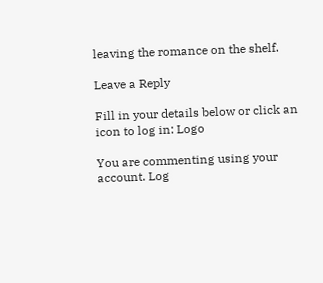leaving the romance on the shelf.

Leave a Reply

Fill in your details below or click an icon to log in: Logo

You are commenting using your account. Log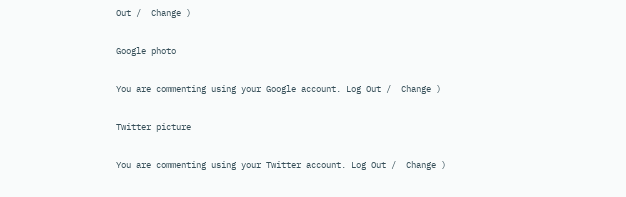Out /  Change )

Google photo

You are commenting using your Google account. Log Out /  Change )

Twitter picture

You are commenting using your Twitter account. Log Out /  Change )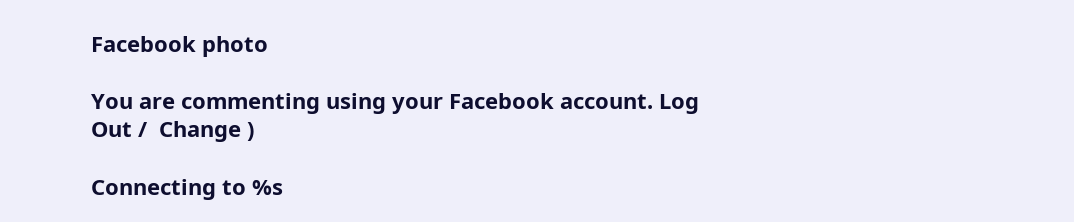Facebook photo

You are commenting using your Facebook account. Log Out /  Change )

Connecting to %s